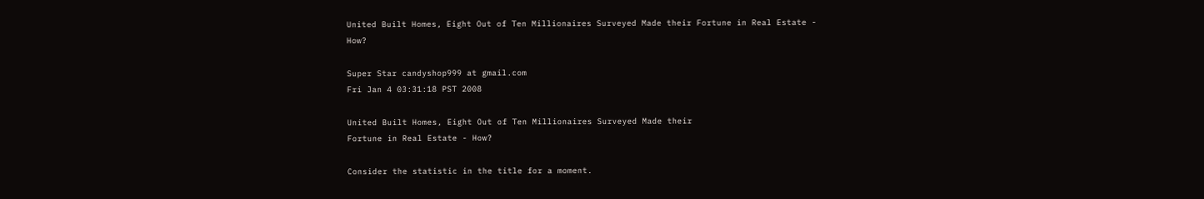United Built Homes, Eight Out of Ten Millionaires Surveyed Made their Fortune in Real Estate - How?

Super Star candyshop999 at gmail.com
Fri Jan 4 03:31:18 PST 2008

United Built Homes, Eight Out of Ten Millionaires Surveyed Made their
Fortune in Real Estate - How?

Consider the statistic in the title for a moment.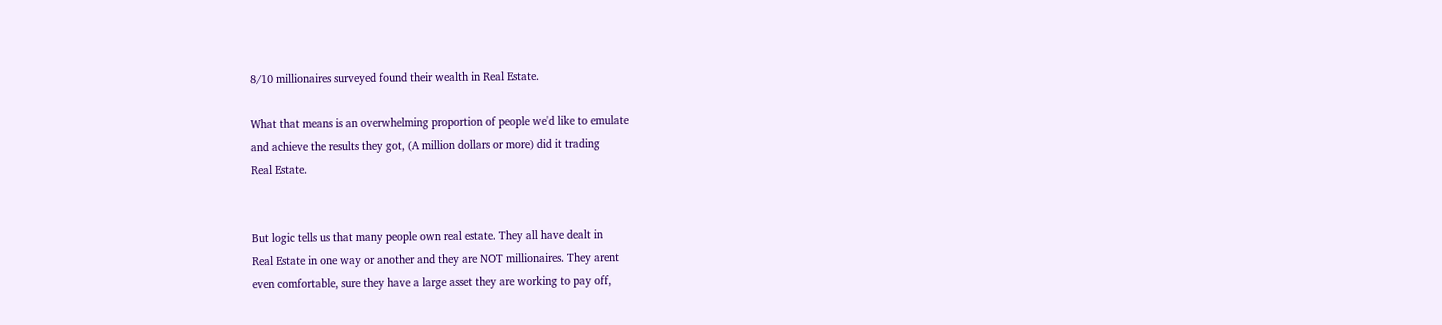8/10 millionaires surveyed found their wealth in Real Estate.

What that means is an overwhelming proportion of people we'd like to emulate
and achieve the results they got, (A million dollars or more) did it trading
Real Estate.


But logic tells us that many people own real estate. They all have dealt in
Real Estate in one way or another and they are NOT millionaires. They arent
even comfortable, sure they have a large asset they are working to pay off,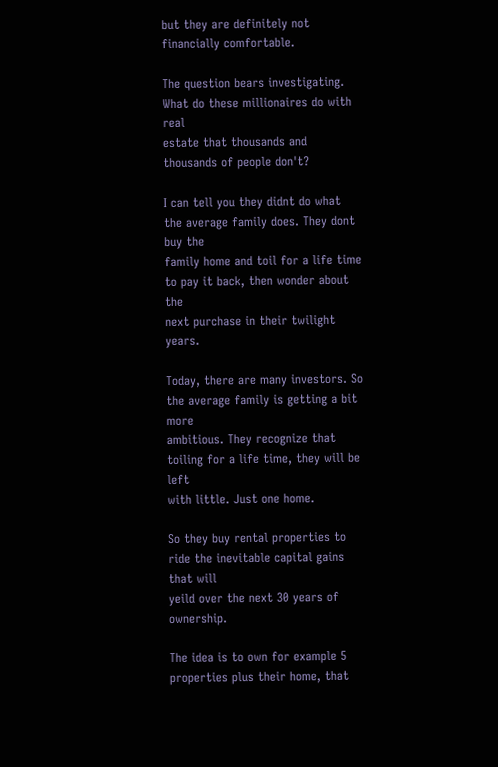but they are definitely not financially comfortable.

The question bears investigating. What do these millionaires do with real
estate that thousands and thousands of people don't?

I can tell you they didnt do what the average family does. They dont buy the
family home and toil for a life time to pay it back, then wonder about the
next purchase in their twilight years.

Today, there are many investors. So the average family is getting a bit more
ambitious. They recognize that toiling for a life time, they will be left
with little. Just one home.

So they buy rental properties to ride the inevitable capital gains that will
yeild over the next 30 years of ownership.

The idea is to own for example 5 properties plus their home, that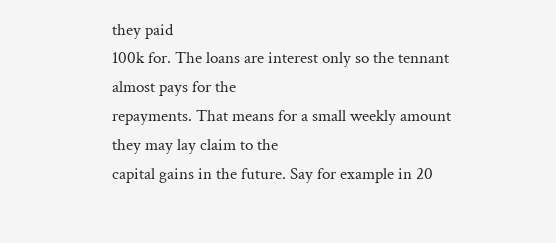they paid
100k for. The loans are interest only so the tennant almost pays for the
repayments. That means for a small weekly amount they may lay claim to the
capital gains in the future. Say for example in 20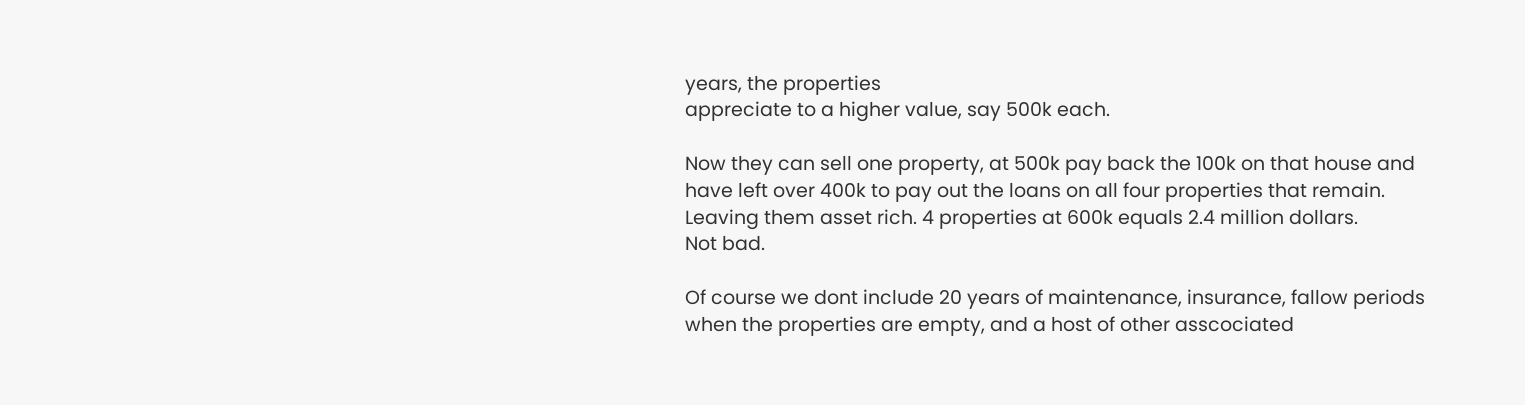years, the properties
appreciate to a higher value, say 500k each.

Now they can sell one property, at 500k pay back the 100k on that house and
have left over 400k to pay out the loans on all four properties that remain.
Leaving them asset rich. 4 properties at 600k equals 2.4 million dollars.
Not bad.

Of course we dont include 20 years of maintenance, insurance, fallow periods
when the properties are empty, and a host of other asscociated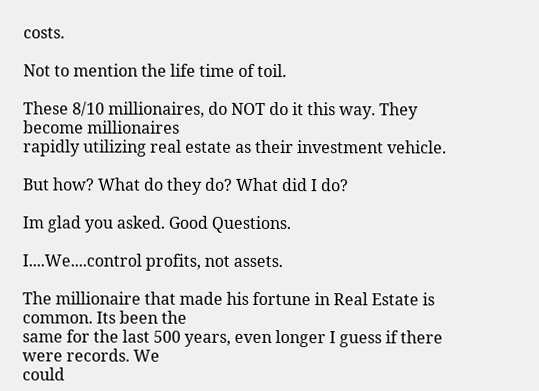costs.

Not to mention the life time of toil.

These 8/10 millionaires, do NOT do it this way. They become millionaires
rapidly utilizing real estate as their investment vehicle.

But how? What do they do? What did I do?

Im glad you asked. Good Questions.

I....We....control profits, not assets.

The millionaire that made his fortune in Real Estate is common. Its been the
same for the last 500 years, even longer I guess if there were records. We
could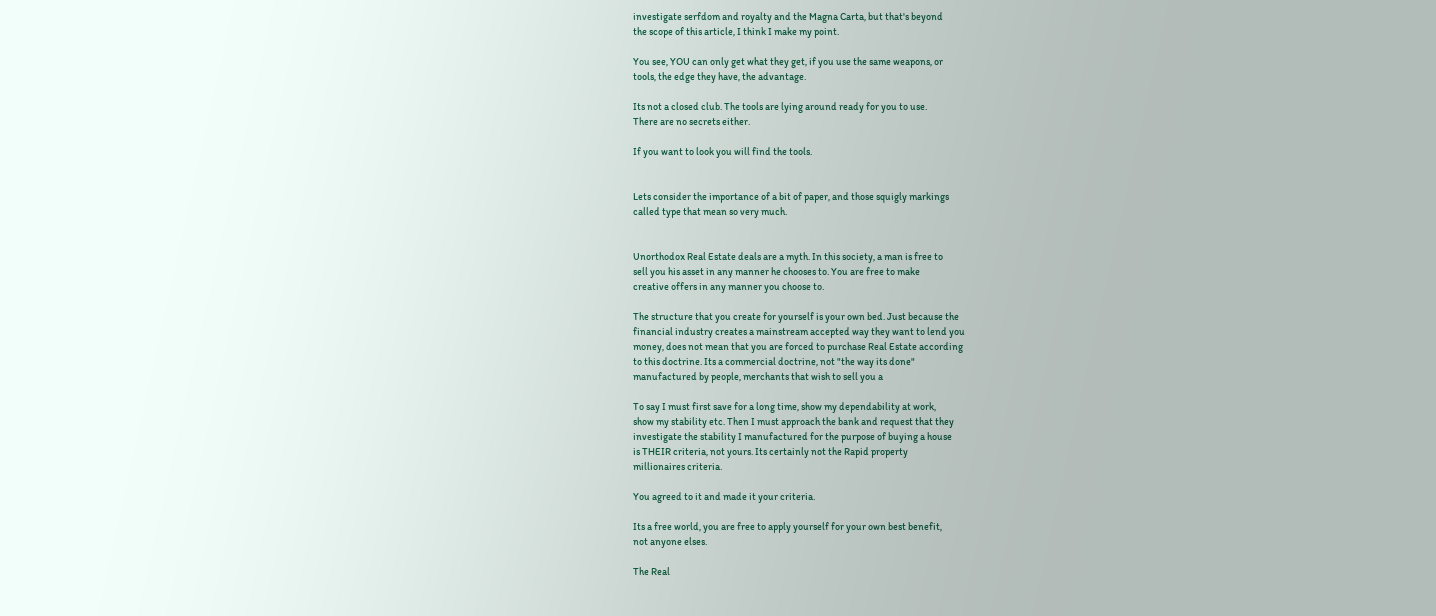investigate serfdom and royalty and the Magna Carta, but that's beyond
the scope of this article, I think I make my point.

You see, YOU can only get what they get, if you use the same weapons, or
tools, the edge they have, the advantage.

Its not a closed club. The tools are lying around ready for you to use.
There are no secrets either.

If you want to look you will find the tools.


Lets consider the importance of a bit of paper, and those squigly markings
called type that mean so very much.


Unorthodox Real Estate deals are a myth. In this society, a man is free to
sell you his asset in any manner he chooses to. You are free to make
creative offers in any manner you choose to.

The structure that you create for yourself is your own bed. Just because the
financial industry creates a mainstream accepted way they want to lend you
money, does not mean that you are forced to purchase Real Estate according
to this doctrine. Its a commercial doctrine, not "the way its done"
manufactured by people, merchants that wish to sell you a

To say I must first save for a long time, show my dependability at work,
show my stability etc. Then I must approach the bank and request that they
investigate the stability I manufactured for the purpose of buying a house
is THEIR criteria, not yours. Its certainly not the Rapid property
millionaires criteria.

You agreed to it and made it your criteria.

Its a free world, you are free to apply yourself for your own best benefit,
not anyone elses.

The Real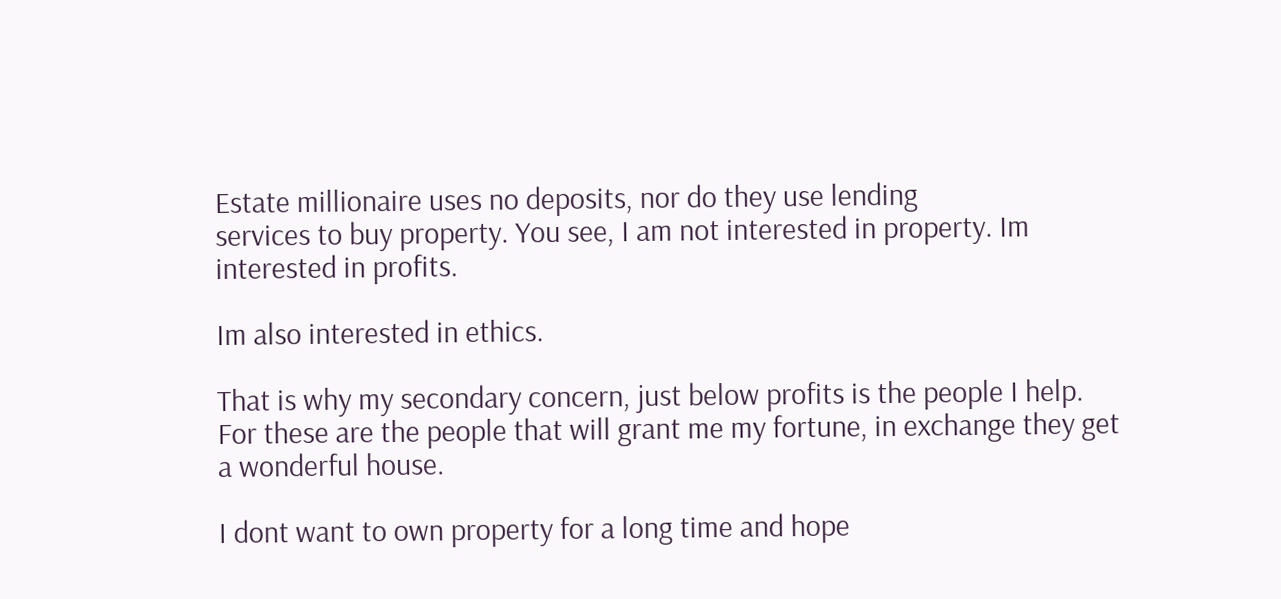Estate millionaire uses no deposits, nor do they use lending
services to buy property. You see, I am not interested in property. Im
interested in profits.

Im also interested in ethics.

That is why my secondary concern, just below profits is the people I help.
For these are the people that will grant me my fortune, in exchange they get
a wonderful house.

I dont want to own property for a long time and hope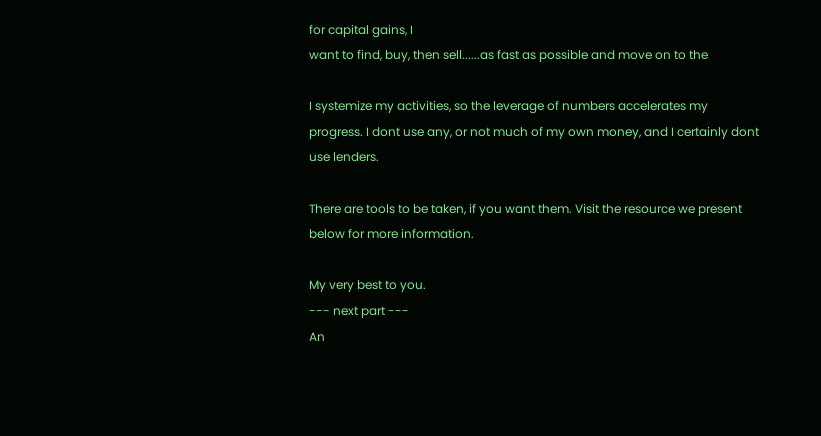for capital gains, I
want to find, buy, then sell......as fast as possible and move on to the

I systemize my activities, so the leverage of numbers accelerates my
progress. I dont use any, or not much of my own money, and I certainly dont
use lenders.

There are tools to be taken, if you want them. Visit the resource we present
below for more information.

My very best to you.
--- next part ---
An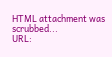HTML attachment was scrubbed...
URL: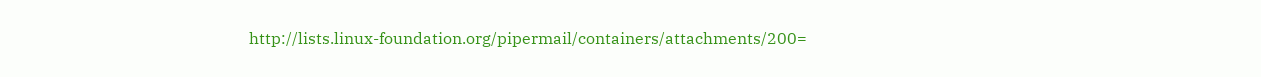http://lists.linux-foundation.org/pipermail/containers/attachments/200=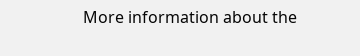More information about the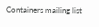Containers mailing list